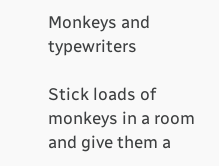Monkeys and typewriters

Stick loads of monkeys in a room and give them a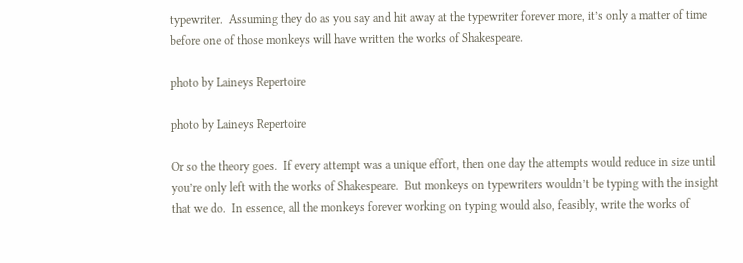typewriter.  Assuming they do as you say and hit away at the typewriter forever more, it’s only a matter of time before one of those monkeys will have written the works of Shakespeare.

photo by Laineys Repertoire

photo by Laineys Repertoire

Or so the theory goes.  If every attempt was a unique effort, then one day the attempts would reduce in size until you’re only left with the works of Shakespeare.  But monkeys on typewriters wouldn’t be typing with the insight that we do.  In essence, all the monkeys forever working on typing would also, feasibly, write the works of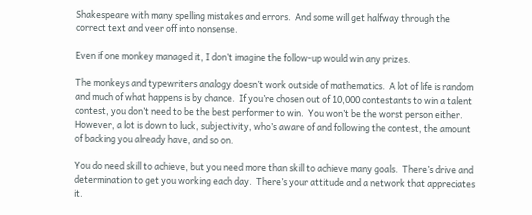Shakespeare with many spelling mistakes and errors.  And some will get halfway through the correct text and veer off into nonsense.

Even if one monkey managed it, I don’t imagine the follow-up would win any prizes.

The monkeys and typewriters analogy doesn’t work outside of mathematics.  A lot of life is random and much of what happens is by chance.  If you’re chosen out of 10,000 contestants to win a talent contest, you don’t need to be the best performer to win.  You won’t be the worst person either.  However, a lot is down to luck, subjectivity, who’s aware of and following the contest, the amount of backing you already have, and so on.

You do need skill to achieve, but you need more than skill to achieve many goals.  There’s drive and determination to get you working each day.  There’s your attitude and a network that appreciates it.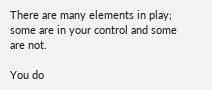There are many elements in play; some are in your control and some are not.

You do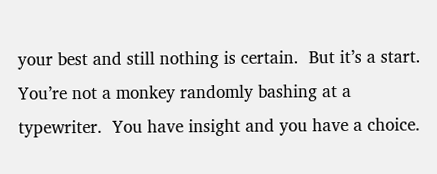your best and still nothing is certain.  But it’s a start.  You’re not a monkey randomly bashing at a typewriter.  You have insight and you have a choice.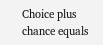Choice plus chance equals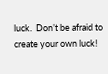luck.  Don’t be afraid to create your own luck!